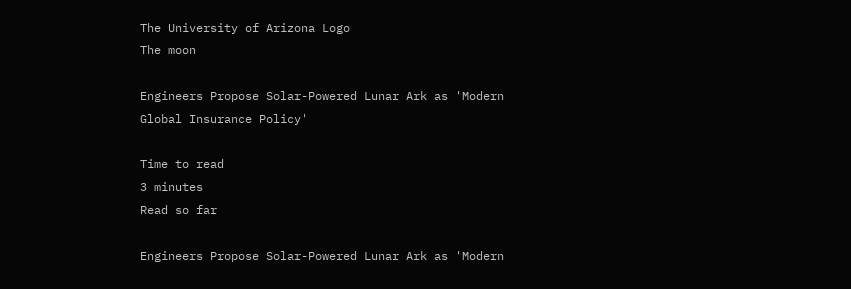The University of Arizona Logo
The moon

Engineers Propose Solar-Powered Lunar Ark as 'Modern Global Insurance Policy'

Time to read
3 minutes
Read so far

Engineers Propose Solar-Powered Lunar Ark as 'Modern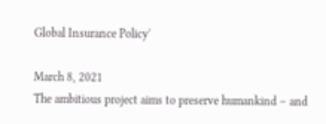Global Insurance Policy'

March 8, 2021
The ambitious project aims to preserve humankind – and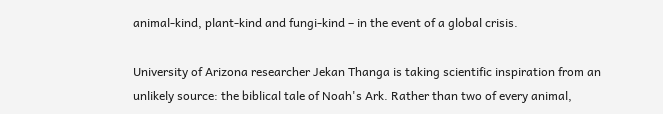animal-kind, plant-kind and fungi-kind – in the event of a global crisis.

University of Arizona researcher Jekan Thanga is taking scientific inspiration from an unlikely source: the biblical tale of Noah's Ark. Rather than two of every animal,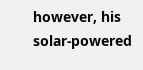however, his solar-powered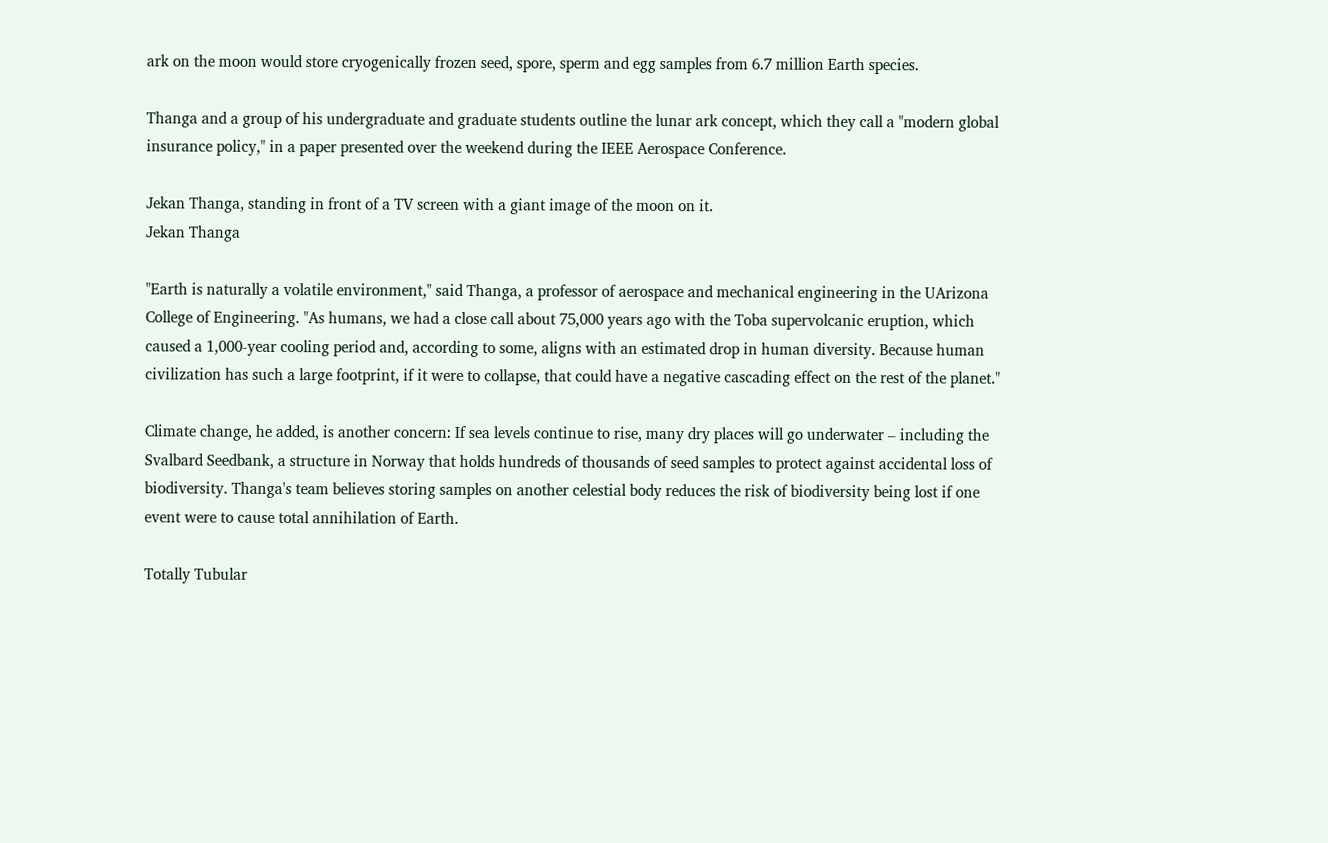ark on the moon would store cryogenically frozen seed, spore, sperm and egg samples from 6.7 million Earth species.

Thanga and a group of his undergraduate and graduate students outline the lunar ark concept, which they call a "modern global insurance policy," in a paper presented over the weekend during the IEEE Aerospace Conference.

Jekan Thanga, standing in front of a TV screen with a giant image of the moon on it.
Jekan Thanga

"Earth is naturally a volatile environment," said Thanga, a professor of aerospace and mechanical engineering in the UArizona College of Engineering. "As humans, we had a close call about 75,000 years ago with the Toba supervolcanic eruption, which caused a 1,000-year cooling period and, according to some, aligns with an estimated drop in human diversity. Because human civilization has such a large footprint, if it were to collapse, that could have a negative cascading effect on the rest of the planet."

Climate change, he added, is another concern: If sea levels continue to rise, many dry places will go underwater – including the Svalbard Seedbank, a structure in Norway that holds hundreds of thousands of seed samples to protect against accidental loss of biodiversity. Thanga's team believes storing samples on another celestial body reduces the risk of biodiversity being lost if one event were to cause total annihilation of Earth.

Totally Tubular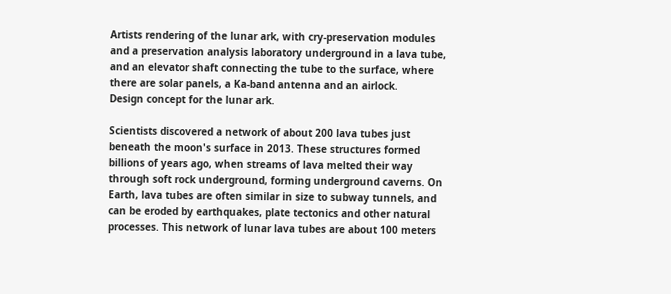Artists rendering of the lunar ark, with cry-preservation modules and a preservation analysis laboratory underground in a lava tube, and an elevator shaft connecting the tube to the surface, where there are solar panels, a Ka-band antenna and an airlock.
Design concept for the lunar ark.

Scientists discovered a network of about 200 lava tubes just beneath the moon's surface in 2013. These structures formed billions of years ago, when streams of lava melted their way through soft rock underground, forming underground caverns. On Earth, lava tubes are often similar in size to subway tunnels, and can be eroded by earthquakes, plate tectonics and other natural processes. This network of lunar lava tubes are about 100 meters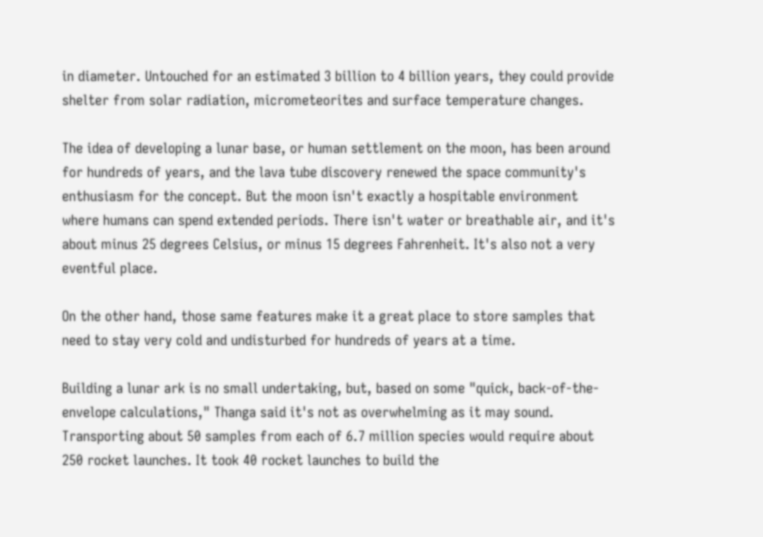in diameter. Untouched for an estimated 3 billion to 4 billion years, they could provide shelter from solar radiation, micrometeorites and surface temperature changes.

The idea of developing a lunar base, or human settlement on the moon, has been around for hundreds of years, and the lava tube discovery renewed the space community's enthusiasm for the concept. But the moon isn't exactly a hospitable environment where humans can spend extended periods. There isn't water or breathable air, and it's about minus 25 degrees Celsius, or minus 15 degrees Fahrenheit. It's also not a very eventful place.

On the other hand, those same features make it a great place to store samples that need to stay very cold and undisturbed for hundreds of years at a time.

Building a lunar ark is no small undertaking, but, based on some "quick, back-of-the-envelope calculations," Thanga said it's not as overwhelming as it may sound. Transporting about 50 samples from each of 6.7 million species would require about 250 rocket launches. It took 40 rocket launches to build the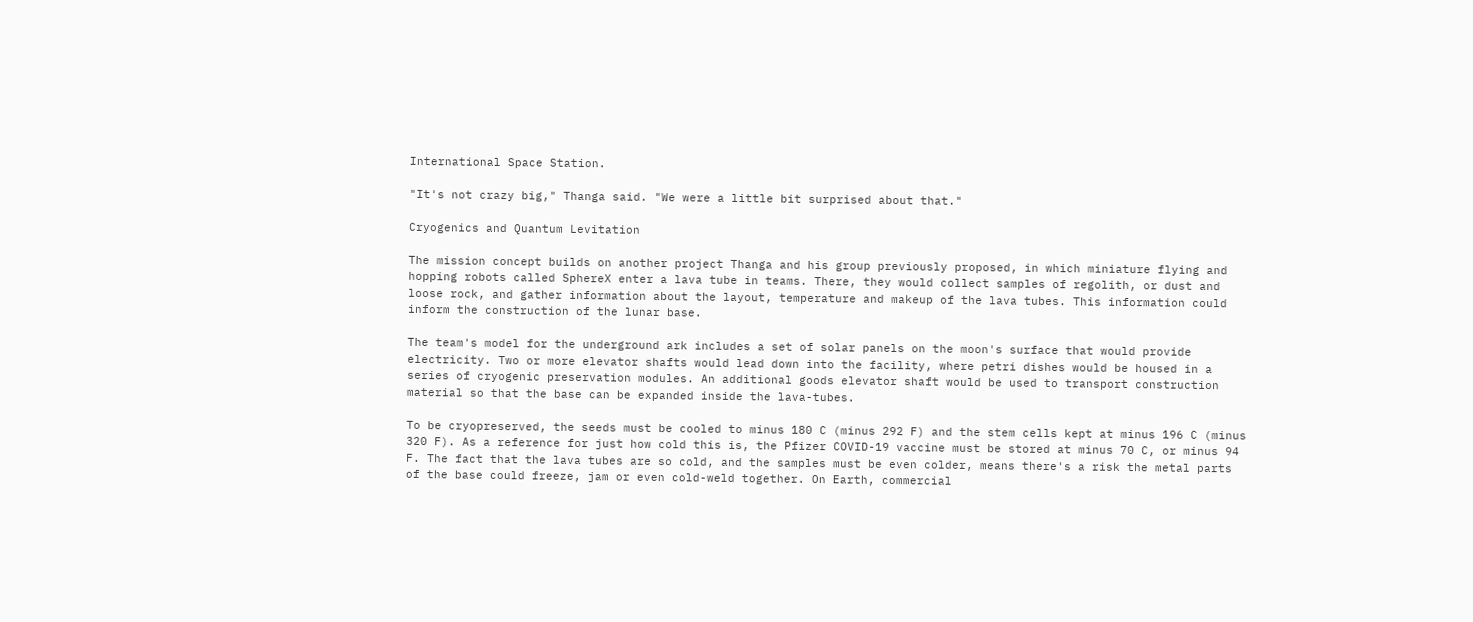International Space Station.

"It's not crazy big," Thanga said. "We were a little bit surprised about that."

Cryogenics and Quantum Levitation

The mission concept builds on another project Thanga and his group previously proposed, in which miniature flying and hopping robots called SphereX enter a lava tube in teams. There, they would collect samples of regolith, or dust and loose rock, and gather information about the layout, temperature and makeup of the lava tubes. This information could inform the construction of the lunar base.

The team's model for the underground ark includes a set of solar panels on the moon's surface that would provide electricity. Two or more elevator shafts would lead down into the facility, where petri dishes would be housed in a series of cryogenic preservation modules. An additional goods elevator shaft would be used to transport construction material so that the base can be expanded inside the lava-tubes.

To be cryopreserved, the seeds must be cooled to minus 180 C (minus 292 F) and the stem cells kept at minus 196 C (minus 320 F). As a reference for just how cold this is, the Pfizer COVID-19 vaccine must be stored at minus 70 C, or minus 94 F. The fact that the lava tubes are so cold, and the samples must be even colder, means there's a risk the metal parts of the base could freeze, jam or even cold-weld together. On Earth, commercial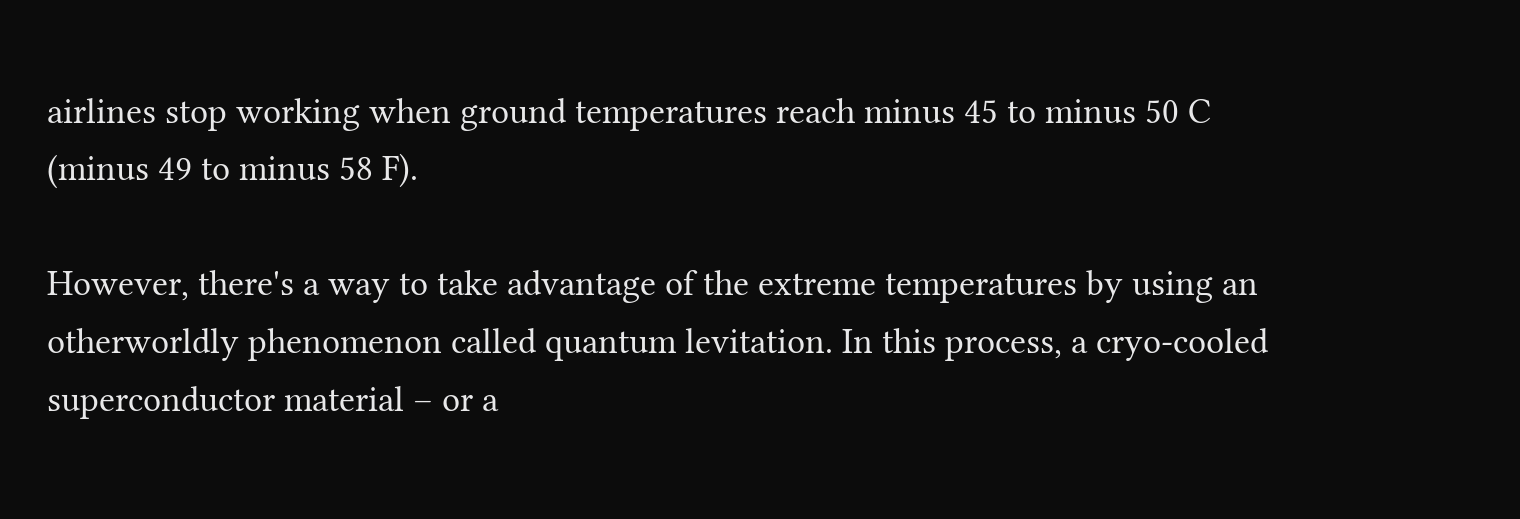airlines stop working when ground temperatures reach minus 45 to minus 50 C (minus 49 to minus 58 F).

However, there's a way to take advantage of the extreme temperatures by using an otherworldly phenomenon called quantum levitation. In this process, a cryo-cooled superconductor material – or a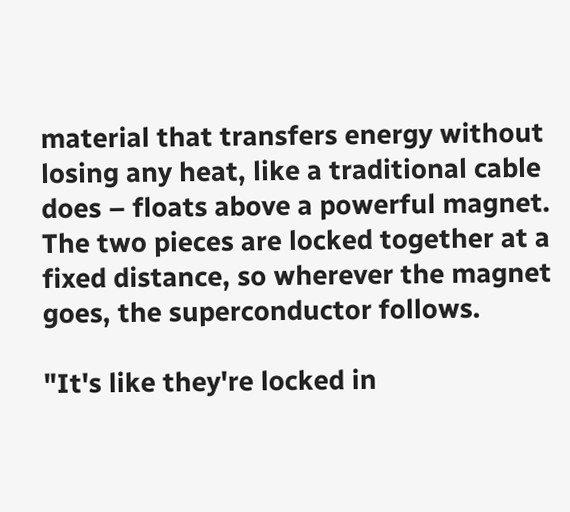material that transfers energy without losing any heat, like a traditional cable does – floats above a powerful magnet. The two pieces are locked together at a fixed distance, so wherever the magnet goes, the superconductor follows.

"It's like they're locked in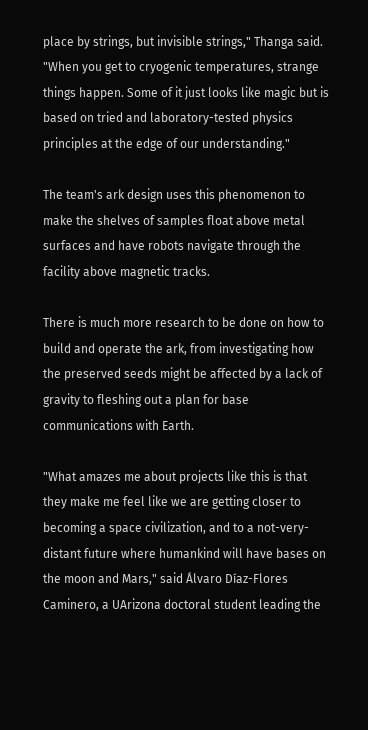place by strings, but invisible strings," Thanga said. "When you get to cryogenic temperatures, strange things happen. Some of it just looks like magic but is based on tried and laboratory-tested physics principles at the edge of our understanding."

The team's ark design uses this phenomenon to make the shelves of samples float above metal surfaces and have robots navigate through the facility above magnetic tracks.

There is much more research to be done on how to build and operate the ark, from investigating how the preserved seeds might be affected by a lack of gravity to fleshing out a plan for base communications with Earth.

"What amazes me about projects like this is that they make me feel like we are getting closer to becoming a space civilization, and to a not-very-distant future where humankind will have bases on the moon and Mars," said Álvaro Díaz-Flores Caminero, a UArizona doctoral student leading the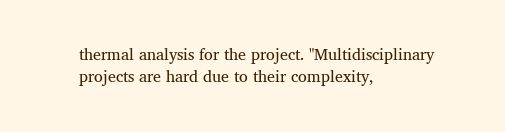thermal analysis for the project. "Multidisciplinary projects are hard due to their complexity,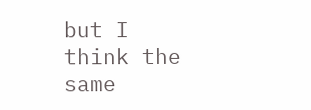but I think the same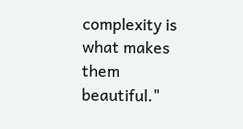complexity is what makes them beautiful."